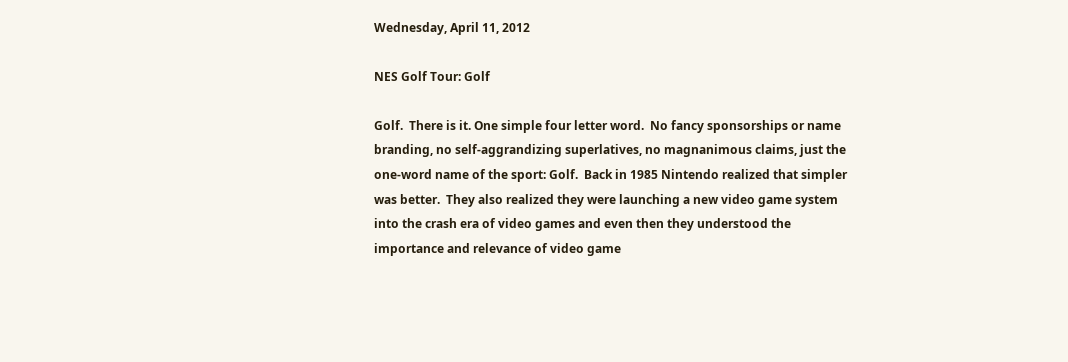Wednesday, April 11, 2012

NES Golf Tour: Golf

Golf.  There is it. One simple four letter word.  No fancy sponsorships or name branding, no self-aggrandizing superlatives, no magnanimous claims, just the one-word name of the sport: Golf.  Back in 1985 Nintendo realized that simpler was better.  They also realized they were launching a new video game system into the crash era of video games and even then they understood the importance and relevance of video game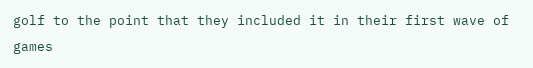golf to the point that they included it in their first wave of games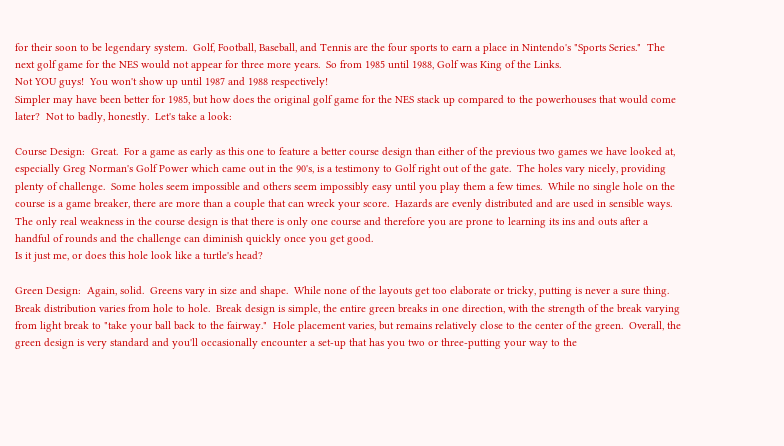for their soon to be legendary system.  Golf, Football, Baseball, and Tennis are the four sports to earn a place in Nintendo's "Sports Series."  The next golf game for the NES would not appear for three more years.  So from 1985 until 1988, Golf was King of the Links.
Not YOU guys!  You won't show up until 1987 and 1988 respectively!
Simpler may have been better for 1985, but how does the original golf game for the NES stack up compared to the powerhouses that would come later?  Not to badly, honestly.  Let's take a look:

Course Design:  Great.  For a game as early as this one to feature a better course design than either of the previous two games we have looked at, especially Greg Norman's Golf Power which came out in the 90's, is a testimony to Golf right out of the gate.  The holes vary nicely, providing plenty of challenge.  Some holes seem impossible and others seem impossibly easy until you play them a few times.  While no single hole on the course is a game breaker, there are more than a couple that can wreck your score.  Hazards are evenly distributed and are used in sensible ways.  The only real weakness in the course design is that there is only one course and therefore you are prone to learning its ins and outs after a handful of rounds and the challenge can diminish quickly once you get good.
Is it just me, or does this hole look like a turtle's head?

Green Design:  Again, solid.  Greens vary in size and shape.  While none of the layouts get too elaborate or tricky, putting is never a sure thing.  Break distribution varies from hole to hole.  Break design is simple, the entire green breaks in one direction, with the strength of the break varying from light break to "take your ball back to the fairway."  Hole placement varies, but remains relatively close to the center of the green.  Overall, the green design is very standard and you'll occasionally encounter a set-up that has you two or three-putting your way to the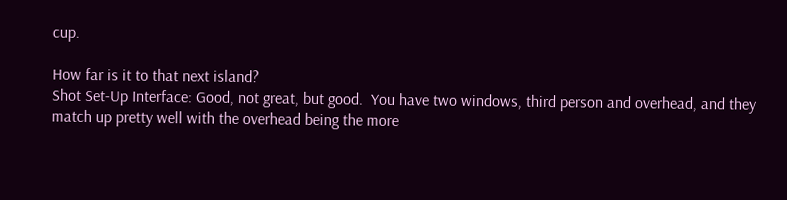cup.

How far is it to that next island?
Shot Set-Up Interface: Good, not great, but good.  You have two windows, third person and overhead, and they match up pretty well with the overhead being the more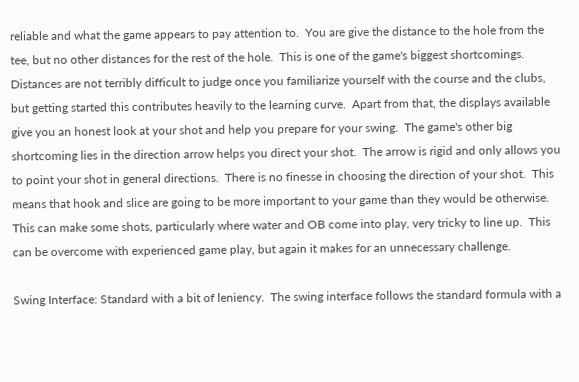reliable and what the game appears to pay attention to.  You are give the distance to the hole from the tee, but no other distances for the rest of the hole.  This is one of the game's biggest shortcomings.  Distances are not terribly difficult to judge once you familiarize yourself with the course and the clubs, but getting started this contributes heavily to the learning curve.  Apart from that, the displays available give you an honest look at your shot and help you prepare for your swing.  The game's other big shortcoming lies in the direction arrow helps you direct your shot.  The arrow is rigid and only allows you to point your shot in general directions.  There is no finesse in choosing the direction of your shot.  This means that hook and slice are going to be more important to your game than they would be otherwise.  This can make some shots, particularly where water and OB come into play, very tricky to line up.  This can be overcome with experienced game play, but again it makes for an unnecessary challenge.

Swing Interface: Standard with a bit of leniency.  The swing interface follows the standard formula with a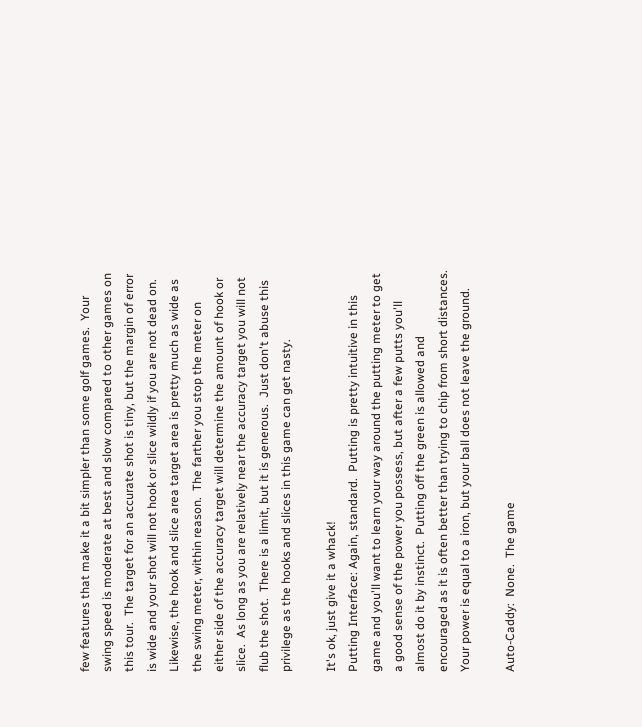few features that make it a bit simpler than some golf games.  Your swing speed is moderate at best and slow compared to other games on this tour.  The target for an accurate shot is tiny, but the margin of error is wide and your shot will not hook or slice wildly if you are not dead on.  Likewise, the hook and slice area target area is pretty much as wide as the swing meter, within reason.  The farther you stop the meter on either side of the accuracy target will determine the amount of hook or slice.  As long as you are relatively near the accuracy target you will not flub the shot.  There is a limit, but it is generous.  Just don't abuse this privilege as the hooks and slices in this game can get nasty.

It's ok, just give it a whack!
Putting Interface: Again, standard.  Putting is pretty intuitive in this game and you'll want to learn your way around the putting meter to get a good sense of the power you possess, but after a few putts you'll almost do it by instinct.  Putting off the green is allowed and encouraged as it is often better than trying to chip from short distances.  Your power is equal to a iron, but your ball does not leave the ground.

Auto-Caddy:  None.  The game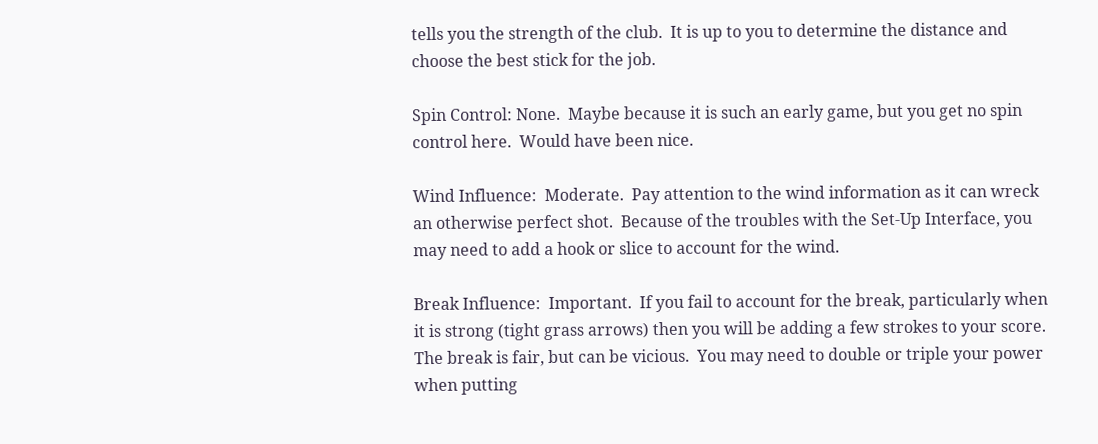tells you the strength of the club.  It is up to you to determine the distance and choose the best stick for the job.

Spin Control: None.  Maybe because it is such an early game, but you get no spin control here.  Would have been nice.

Wind Influence:  Moderate.  Pay attention to the wind information as it can wreck an otherwise perfect shot.  Because of the troubles with the Set-Up Interface, you may need to add a hook or slice to account for the wind.

Break Influence:  Important.  If you fail to account for the break, particularly when it is strong (tight grass arrows) then you will be adding a few strokes to your score.  The break is fair, but can be vicious.  You may need to double or triple your power when putting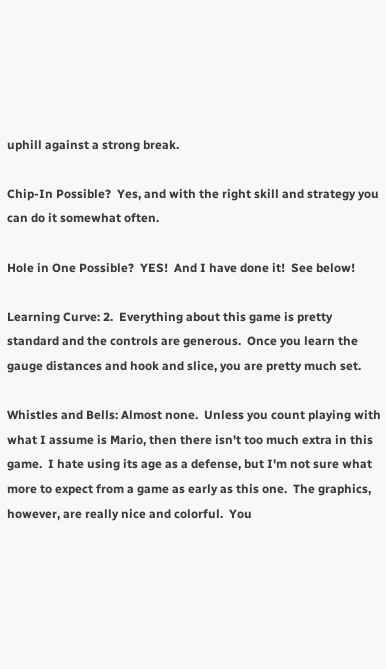uphill against a strong break.

Chip-In Possible?  Yes, and with the right skill and strategy you can do it somewhat often.

Hole in One Possible?  YES!  And I have done it!  See below!

Learning Curve: 2.  Everything about this game is pretty standard and the controls are generous.  Once you learn the gauge distances and hook and slice, you are pretty much set.

Whistles and Bells: Almost none.  Unless you count playing with what I assume is Mario, then there isn't too much extra in this game.  I hate using its age as a defense, but I'm not sure what more to expect from a game as early as this one.  The graphics,  however, are really nice and colorful.  You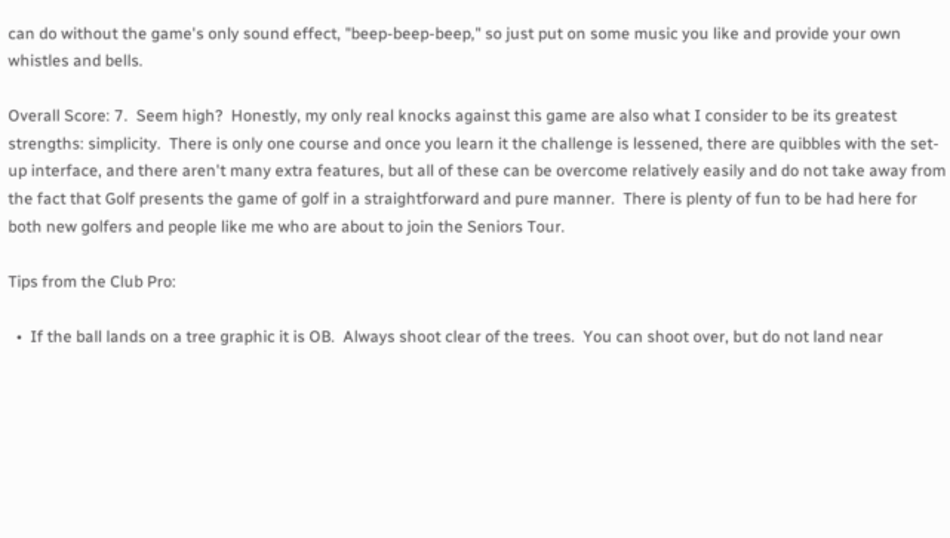can do without the game's only sound effect, "beep-beep-beep," so just put on some music you like and provide your own whistles and bells.

Overall Score: 7.  Seem high?  Honestly, my only real knocks against this game are also what I consider to be its greatest strengths: simplicity.  There is only one course and once you learn it the challenge is lessened, there are quibbles with the set-up interface, and there aren't many extra features, but all of these can be overcome relatively easily and do not take away from the fact that Golf presents the game of golf in a straightforward and pure manner.  There is plenty of fun to be had here for both new golfers and people like me who are about to join the Seniors Tour.

Tips from the Club Pro:

  •  If the ball lands on a tree graphic it is OB.  Always shoot clear of the trees.  You can shoot over, but do not land near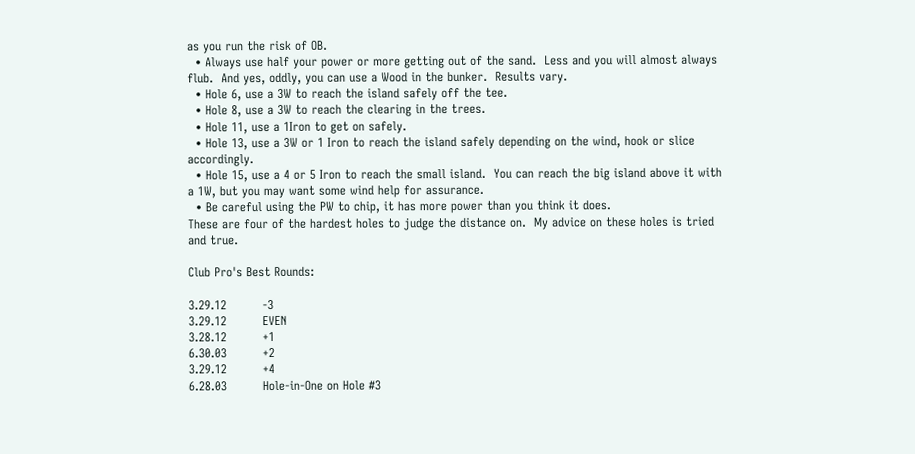as you run the risk of OB.
  • Always use half your power or more getting out of the sand.  Less and you will almost always flub.  And yes, oddly, you can use a Wood in the bunker.  Results vary.
  • Hole 6, use a 3W to reach the island safely off the tee.
  • Hole 8, use a 3W to reach the clearing in the trees.
  • Hole 11, use a 1Iron to get on safely.
  • Hole 13, use a 3W or 1 Iron to reach the island safely depending on the wind, hook or slice accordingly.
  • Hole 15, use a 4 or 5 Iron to reach the small island.  You can reach the big island above it with a 1W, but you may want some wind help for assurance.
  • Be careful using the PW to chip, it has more power than you think it does.
These are four of the hardest holes to judge the distance on.  My advice on these holes is tried and true.

Club Pro's Best Rounds:

3.29.12         -3
3.29.12         EVEN
3.28.12         +1
6.30.03         +2
3.29.12         +4
6.28.03         Hole-in-One on Hole #3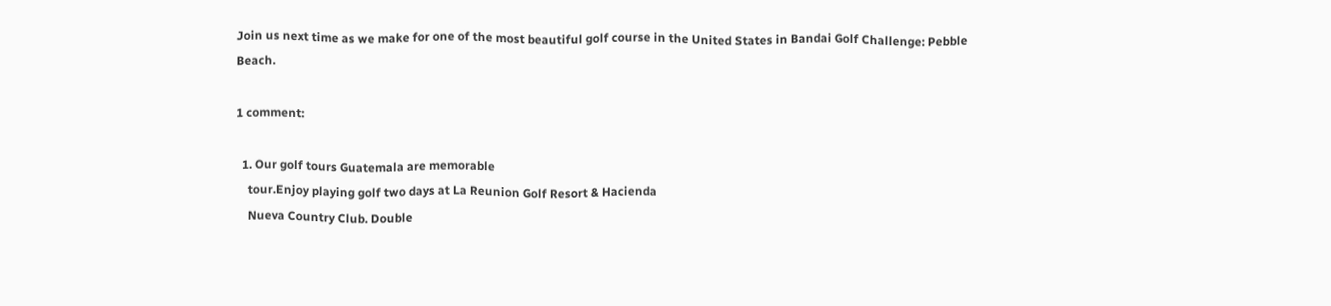Join us next time as we make for one of the most beautiful golf course in the United States in Bandai Golf Challenge: Pebble Beach.

1 comment:

  1. Our golf tours Guatemala are memorable
    tour.Enjoy playing golf two days at La Reunion Golf Resort & Hacienda
    Nueva Country Club. Double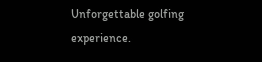Unforgettable golfing experience.